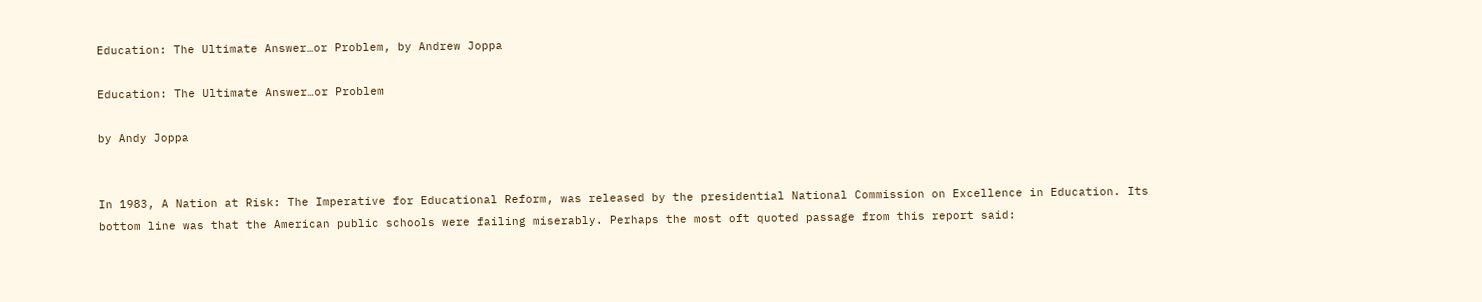Education: The Ultimate Answer…or Problem, by Andrew Joppa

Education: The Ultimate Answer…or Problem

by Andy Joppa


In 1983, A Nation at Risk: The Imperative for Educational Reform, was released by the presidential National Commission on Excellence in Education. Its bottom line was that the American public schools were failing miserably. Perhaps the most oft quoted passage from this report said: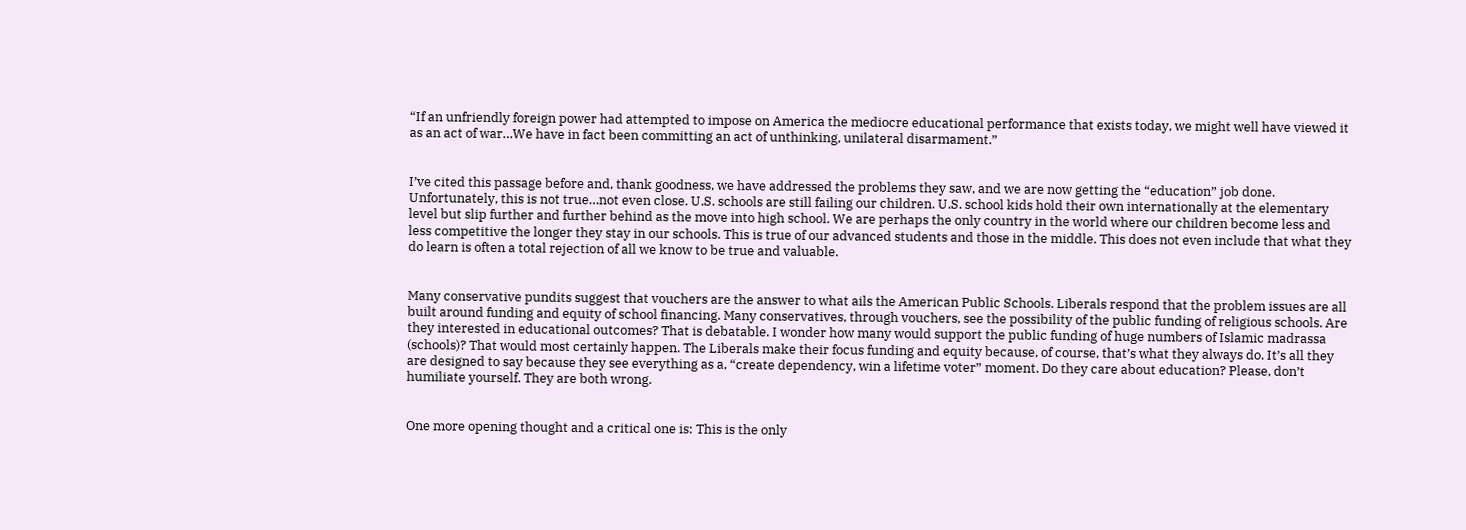“If an unfriendly foreign power had attempted to impose on America the mediocre educational performance that exists today, we might well have viewed it as an act of war…We have in fact been committing an act of unthinking, unilateral disarmament.”


I’ve cited this passage before and, thank goodness, we have addressed the problems they saw, and we are now getting the “education” job done. Unfortunately, this is not true…not even close. U.S. schools are still failing our children. U.S. school kids hold their own internationally at the elementary level but slip further and further behind as the move into high school. We are perhaps the only country in the world where our children become less and less competitive the longer they stay in our schools. This is true of our advanced students and those in the middle. This does not even include that what they do learn is often a total rejection of all we know to be true and valuable.


Many conservative pundits suggest that vouchers are the answer to what ails the American Public Schools. Liberals respond that the problem issues are all built around funding and equity of school financing. Many conservatives, through vouchers, see the possibility of the public funding of religious schools. Are they interested in educational outcomes? That is debatable. I wonder how many would support the public funding of huge numbers of Islamic madrassa (schools)? That would most certainly happen. The Liberals make their focus funding and equity because, of course, that’s what they always do. It’s all they are designed to say because they see everything as a, “create dependency, win a lifetime voter” moment. Do they care about education? Please, don’t humiliate yourself. They are both wrong.


One more opening thought and a critical one is: This is the only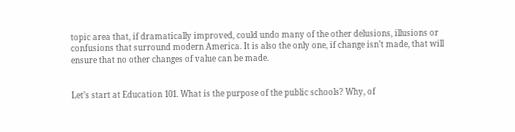topic area that, if dramatically improved, could undo many of the other delusions, illusions or confusions that surround modern America. It is also the only one, if change isn’t made, that will ensure that no other changes of value can be made.


Let’s start at Education 101. What is the purpose of the public schools? Why, of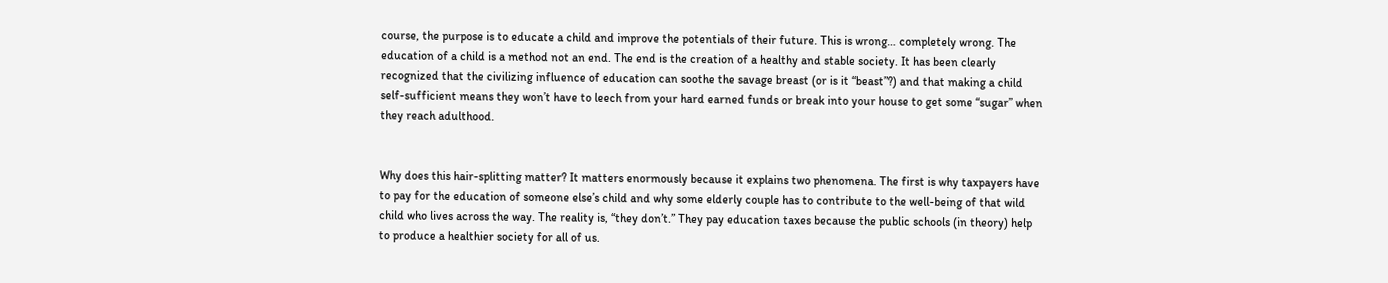course, the purpose is to educate a child and improve the potentials of their future. This is wrong… completely wrong. The education of a child is a method not an end. The end is the creation of a healthy and stable society. It has been clearly recognized that the civilizing influence of education can soothe the savage breast (or is it “beast”?) and that making a child self-sufficient means they won’t have to leech from your hard earned funds or break into your house to get some “sugar” when they reach adulthood.


Why does this hair-splitting matter? It matters enormously because it explains two phenomena. The first is why taxpayers have to pay for the education of someone else’s child and why some elderly couple has to contribute to the well-being of that wild child who lives across the way. The reality is, “they don’t.” They pay education taxes because the public schools (in theory) help to produce a healthier society for all of us.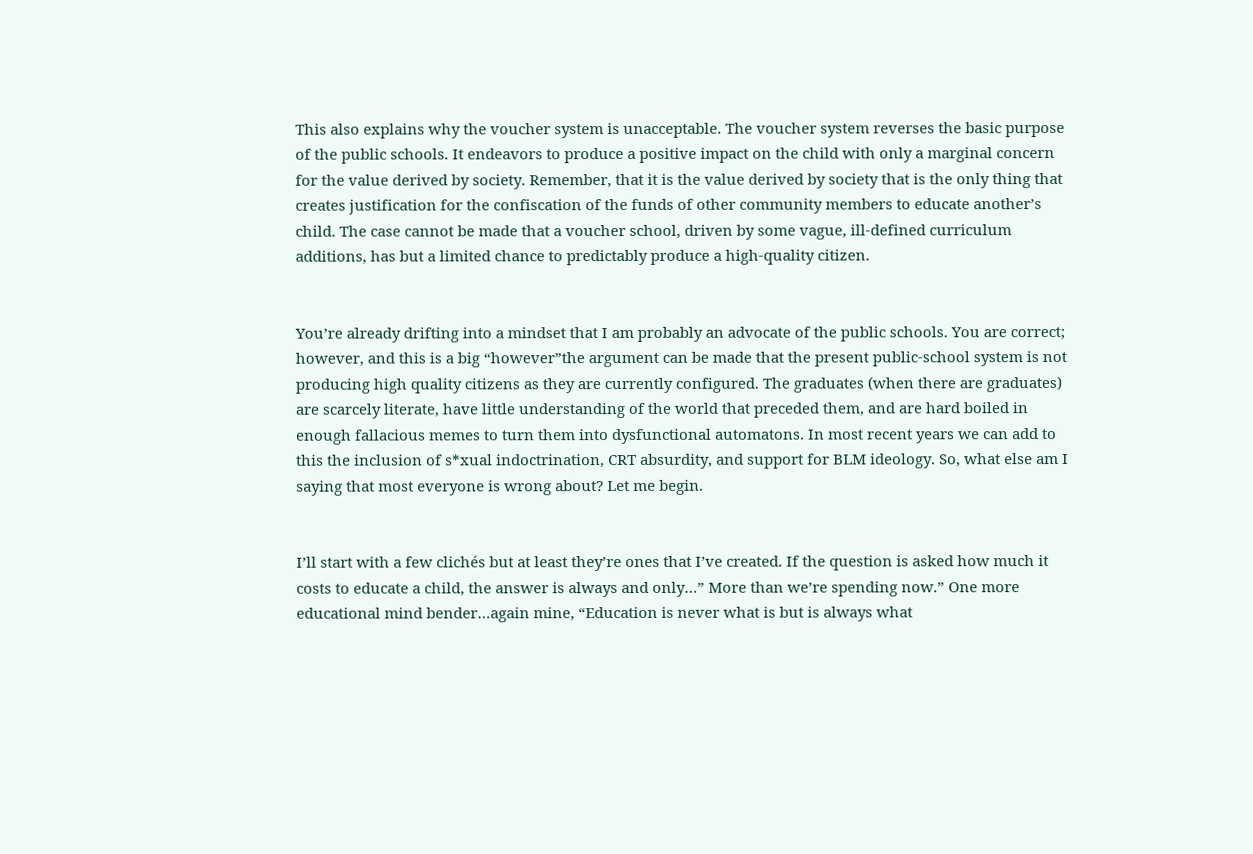This also explains why the voucher system is unacceptable. The voucher system reverses the basic purpose of the public schools. It endeavors to produce a positive impact on the child with only a marginal concern for the value derived by society. Remember, that it is the value derived by society that is the only thing that creates justification for the confiscation of the funds of other community members to educate another’s child. The case cannot be made that a voucher school, driven by some vague, ill-defined curriculum additions, has but a limited chance to predictably produce a high-quality citizen.


You’re already drifting into a mindset that I am probably an advocate of the public schools. You are correct; however, and this is a big “however”the argument can be made that the present public-school system is not producing high quality citizens as they are currently configured. The graduates (when there are graduates) are scarcely literate, have little understanding of the world that preceded them, and are hard boiled in enough fallacious memes to turn them into dysfunctional automatons. In most recent years we can add to this the inclusion of s*xual indoctrination, CRT absurdity, and support for BLM ideology. So, what else am I saying that most everyone is wrong about? Let me begin.


I’ll start with a few clichés but at least they’re ones that I’ve created. If the question is asked how much it costs to educate a child, the answer is always and only…” More than we’re spending now.” One more educational mind bender…again mine, “Education is never what is but is always what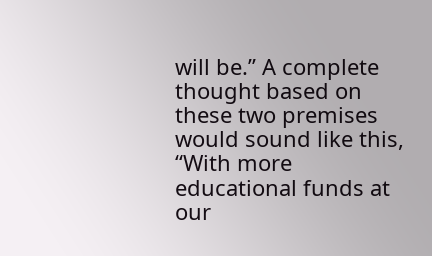will be.” A complete thought based on these two premises would sound like this, “With more educational funds at our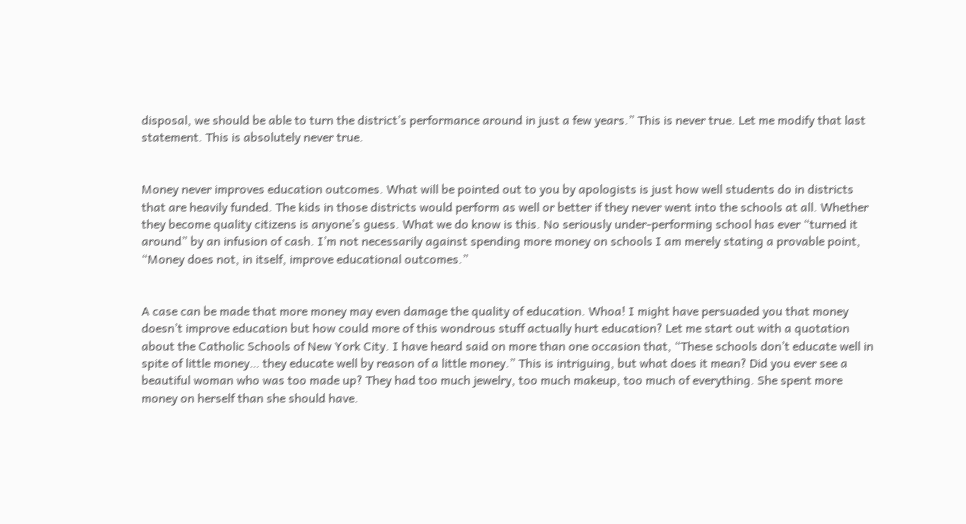disposal, we should be able to turn the district’s performance around in just a few years.” This is never true. Let me modify that last statement. This is absolutely never true.


Money never improves education outcomes. What will be pointed out to you by apologists is just how well students do in districts that are heavily funded. The kids in those districts would perform as well or better if they never went into the schools at all. Whether they become quality citizens is anyone’s guess. What we do know is this. No seriously under-performing school has ever “turned it around” by an infusion of cash. I’m not necessarily against spending more money on schools I am merely stating a provable point, “Money does not, in itself, improve educational outcomes.”


A case can be made that more money may even damage the quality of education. Whoa! I might have persuaded you that money doesn’t improve education but how could more of this wondrous stuff actually hurt education? Let me start out with a quotation about the Catholic Schools of New York City. I have heard said on more than one occasion that, “These schools don’t educate well in spite of little money… they educate well by reason of a little money.” This is intriguing, but what does it mean? Did you ever see a beautiful woman who was too made up? They had too much jewelry, too much makeup, too much of everything. She spent more money on herself than she should have.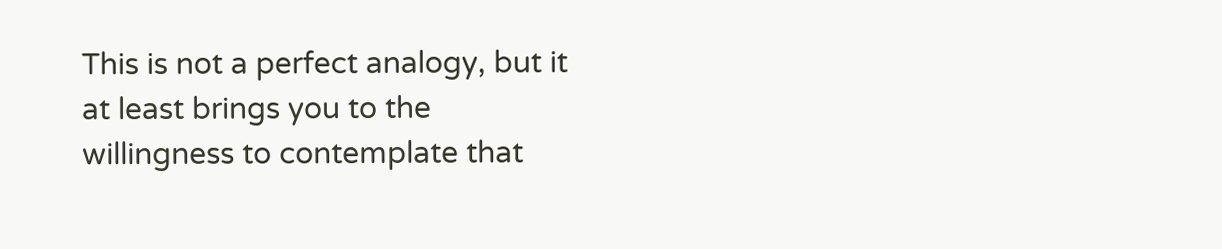This is not a perfect analogy, but it at least brings you to the willingness to contemplate that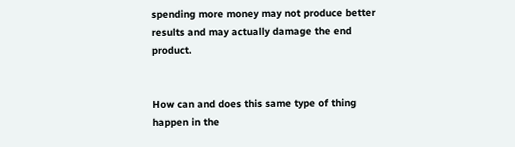spending more money may not produce better results and may actually damage the end product.


How can and does this same type of thing happen in the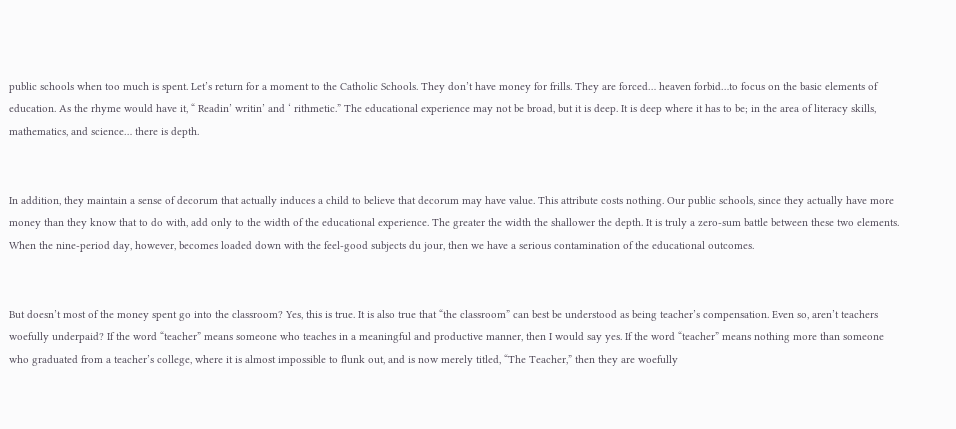public schools when too much is spent. Let’s return for a moment to the Catholic Schools. They don’t have money for frills. They are forced… heaven forbid…to focus on the basic elements of education. As the rhyme would have it, “ Readin’ writin’ and ‘ rithmetic.” The educational experience may not be broad, but it is deep. It is deep where it has to be; in the area of literacy skills, mathematics, and science… there is depth.


In addition, they maintain a sense of decorum that actually induces a child to believe that decorum may have value. This attribute costs nothing. Our public schools, since they actually have more money than they know that to do with, add only to the width of the educational experience. The greater the width the shallower the depth. It is truly a zero-sum battle between these two elements. When the nine-period day, however, becomes loaded down with the feel-good subjects du jour, then we have a serious contamination of the educational outcomes.


But doesn’t most of the money spent go into the classroom? Yes, this is true. It is also true that “the classroom” can best be understood as being teacher’s compensation. Even so, aren’t teachers woefully underpaid? If the word “teacher” means someone who teaches in a meaningful and productive manner, then I would say yes. If the word “teacher” means nothing more than someone who graduated from a teacher’s college, where it is almost impossible to flunk out, and is now merely titled, “The Teacher,” then they are woefully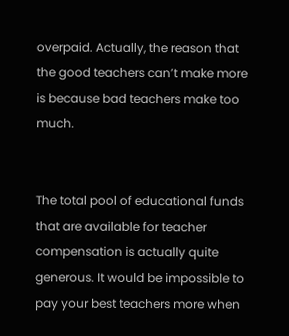overpaid. Actually, the reason that the good teachers can’t make more is because bad teachers make too much.


The total pool of educational funds that are available for teacher compensation is actually quite generous. It would be impossible to pay your best teachers more when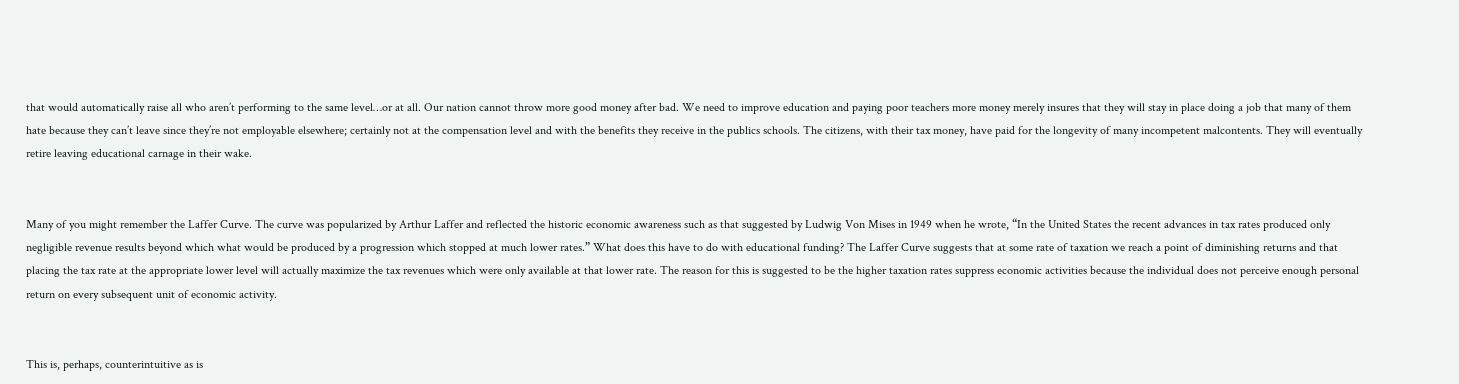that would automatically raise all who aren’t performing to the same level…or at all. Our nation cannot throw more good money after bad. We need to improve education and paying poor teachers more money merely insures that they will stay in place doing a job that many of them hate because they can’t leave since they’re not employable elsewhere; certainly not at the compensation level and with the benefits they receive in the publics schools. The citizens, with their tax money, have paid for the longevity of many incompetent malcontents. They will eventually retire leaving educational carnage in their wake.


Many of you might remember the Laffer Curve. The curve was popularized by Arthur Laffer and reflected the historic economic awareness such as that suggested by Ludwig Von Mises in 1949 when he wrote, “In the United States the recent advances in tax rates produced only negligible revenue results beyond which what would be produced by a progression which stopped at much lower rates.” What does this have to do with educational funding? The Laffer Curve suggests that at some rate of taxation we reach a point of diminishing returns and that placing the tax rate at the appropriate lower level will actually maximize the tax revenues which were only available at that lower rate. The reason for this is suggested to be the higher taxation rates suppress economic activities because the individual does not perceive enough personal return on every subsequent unit of economic activity.


This is, perhaps, counterintuitive as is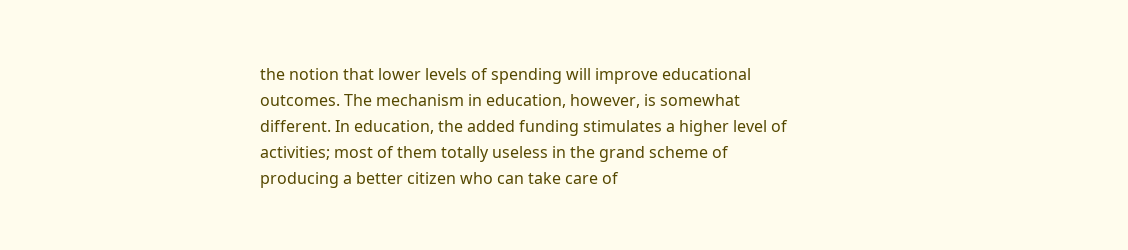the notion that lower levels of spending will improve educational outcomes. The mechanism in education, however, is somewhat different. In education, the added funding stimulates a higher level of activities; most of them totally useless in the grand scheme of producing a better citizen who can take care of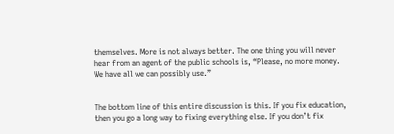themselves. More is not always better. The one thing you will never hear from an agent of the public schools is, “Please, no more money. We have all we can possibly use.”


The bottom line of this entire discussion is this. If you fix education, then you go a long way to fixing everything else. If you don’t fix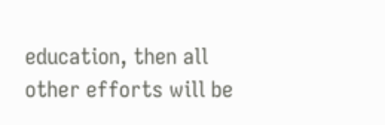education, then all other efforts will be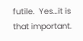futile.  Yes…it is that important.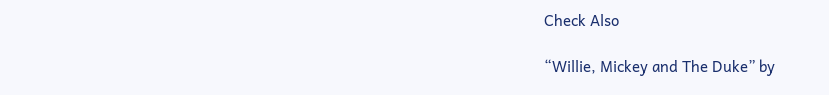Check Also

“Willie, Mickey and The Duke” by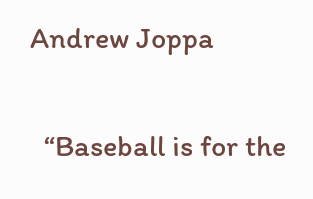Andrew Joppa

  “Baseball is for the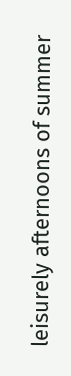leisurely afternoons of summer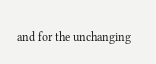and for the unchanging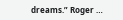dreams.” Roger …